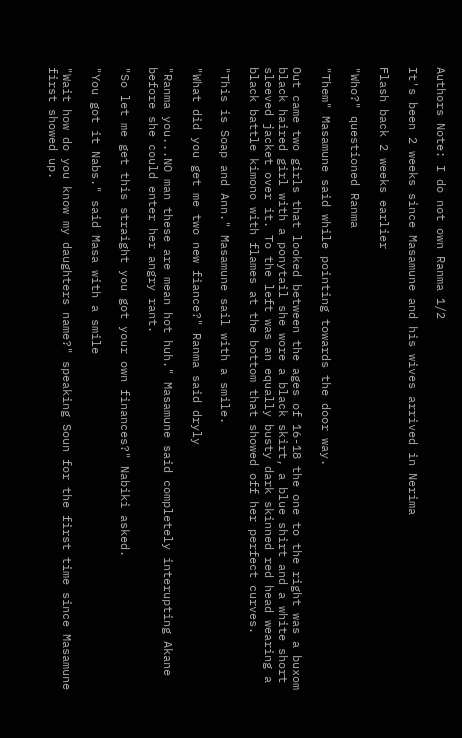Authors Note: I do not own Ranma 1/2

It's been 2 weeks since Masamune and his wives arrived in Nerima

Flash back 2 weeks earlier

"Who?" questioned Ranma

"Them" Masamune said while pointing towards the door way.

Out came two girls that looked between the ages of 16-18 the one to the right was a buxom black haired girl with a ponytail she wore a black skirt, a blue shirt and a white short sleeved jacket over it. To the left was an equally busty dark skinned red head wearing a black battle kimono with flames at the bottom that showed off her perfect curves.

"This is Soap and Ann." Masamune sail with a smile.

"What did you get me two new fiance?" Ranma said dryly

"Ranma you...NO man these are mean hot huh." Masamune said completely interupting Akane before she could enter her angry rant.

"So let me get this straight you got your own finances?" Nabiki asked.

"You got it Nabs." said Masa with a smile

"Wait how do you know my daughters name?" speaking Soun for the first time since Masamune first showed up.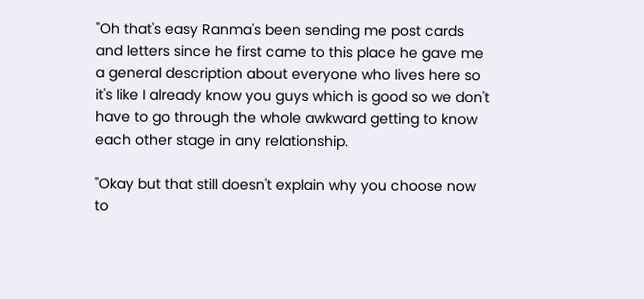"Oh that's easy Ranma's been sending me post cards and letters since he first came to this place he gave me a general description about everyone who lives here so it's like I already know you guys which is good so we don't have to go through the whole awkward getting to know each other stage in any relationship.

"Okay but that still doesn't explain why you choose now to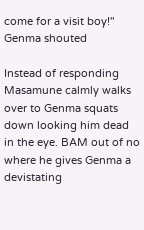come for a visit boy!" Genma shouted

Instead of responding Masamune calmly walks over to Genma squats down looking him dead in the eye. BAM out of no where he gives Genma a devistating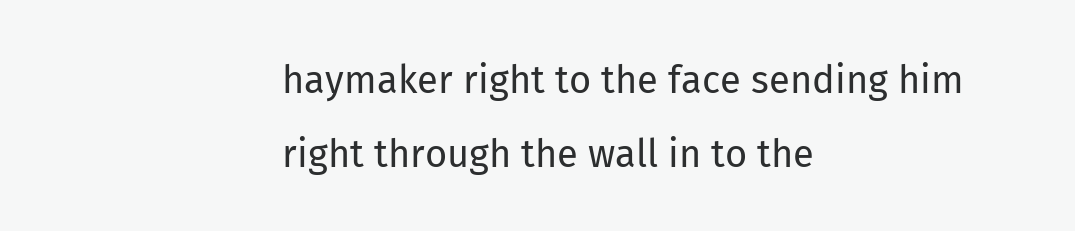haymaker right to the face sending him right through the wall in to the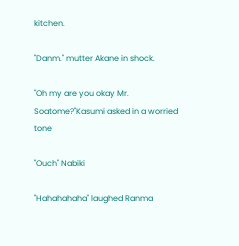kitchen.

"Danm." mutter Akane in shock.

"Oh my are you okay Mr. Soatome?"Kasumi asked in a worried tone

"Ouch" Nabiki

"Hahahahaha" laughed Ranma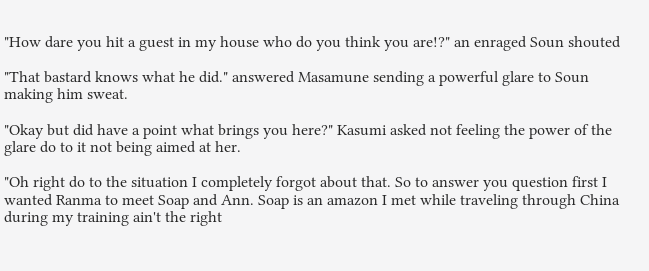"How dare you hit a guest in my house who do you think you are!?" an enraged Soun shouted

"That bastard knows what he did." answered Masamune sending a powerful glare to Soun making him sweat.

"Okay but did have a point what brings you here?" Kasumi asked not feeling the power of the glare do to it not being aimed at her.

"Oh right do to the situation I completely forgot about that. So to answer you question first I wanted Ranma to meet Soap and Ann. Soap is an amazon I met while traveling through China during my training ain't the right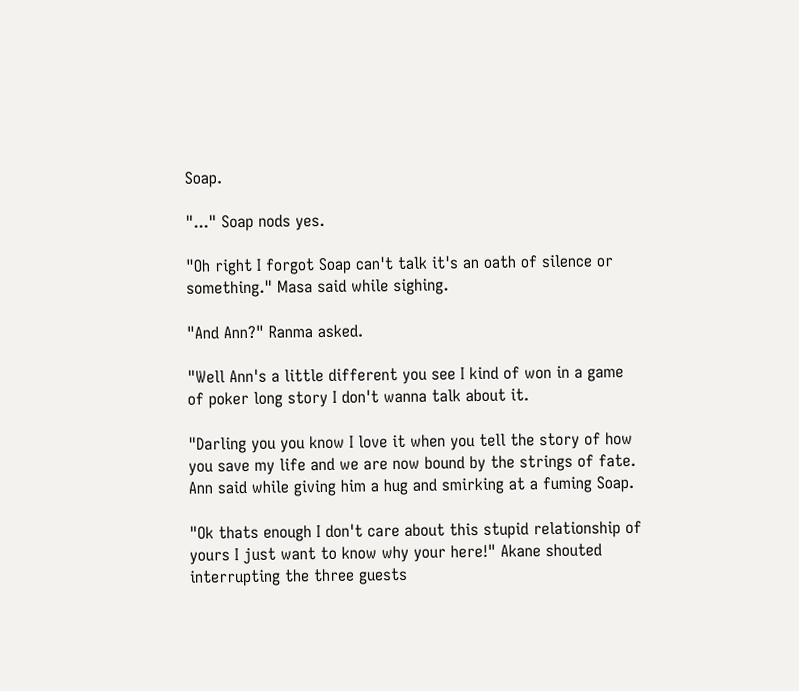Soap.

"..." Soap nods yes.

"Oh right I forgot Soap can't talk it's an oath of silence or something." Masa said while sighing.

"And Ann?" Ranma asked.

"Well Ann's a little different you see I kind of won in a game of poker long story I don't wanna talk about it.

"Darling you you know I love it when you tell the story of how you save my life and we are now bound by the strings of fate. Ann said while giving him a hug and smirking at a fuming Soap.

"Ok thats enough I don't care about this stupid relationship of yours I just want to know why your here!" Akane shouted interrupting the three guests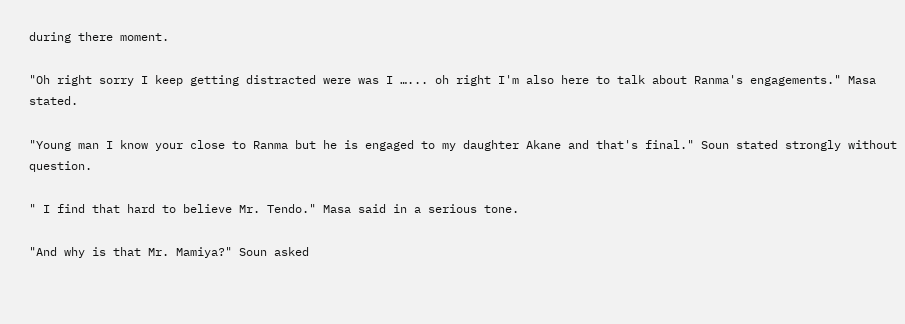during there moment.

"Oh right sorry I keep getting distracted were was I …... oh right I'm also here to talk about Ranma's engagements." Masa stated.

"Young man I know your close to Ranma but he is engaged to my daughter Akane and that's final." Soun stated strongly without question.

" I find that hard to believe Mr. Tendo." Masa said in a serious tone.

"And why is that Mr. Mamiya?" Soun asked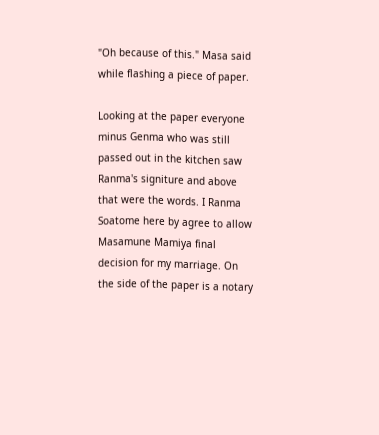"Oh because of this." Masa said while flashing a piece of paper.

Looking at the paper everyone minus Genma who was still passed out in the kitchen saw Ranma's signiture and above that were the words. I Ranma Soatome here by agree to allow Masamune Mamiya final decision for my marriage. On the side of the paper is a notary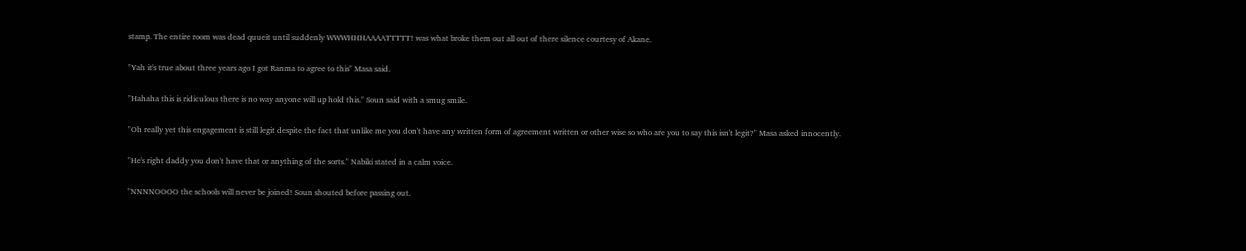stamp. The entire room was dead quueit until suddenly WWWHHHAAAATTTTT! was what broke them out all out of there silence courtesy of Akane.

"Yah it's true about three years ago I got Ranma to agree to this" Masa said.

"Hahaha this is ridiculous there is no way anyone will up hold this." Soun said with a smug smile.

"Oh really yet this engagement is still legit despite the fact that unlike me you don't have any written form of agreement written or other wise so who are you to say this isn't legit?" Masa asked innocently.

"He's right daddy you don't have that or anything of the sorts." Nabiki stated in a calm voice.

"NNNNOOOO the schools will never be joined! Soun shouted before passing out.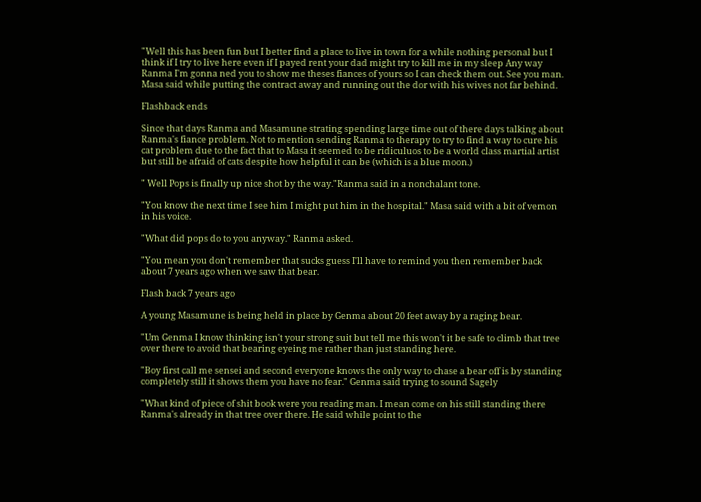"Well this has been fun but I better find a place to live in town for a while nothing personal but I think if I try to live here even if I payed rent your dad might try to kill me in my sleep Any way Ranma I'm gonna ned you to show me theses fiances of yours so I can check them out. See you man. Masa said while putting the contract away and running out the dor with his wives not far behind.

Flashback ends

Since that days Ranma and Masamune strating spending large time out of there days talking about Ranma's fiance problem. Not to mention sending Ranma to therapy to try to find a way to cure his cat problem due to the fact that to Masa it seemed to be ridiculuos to be a world class martial artist but still be afraid of cats despite how helpful it can be (which is a blue moon.)

" Well Pops is finally up nice shot by the way."Ranma said in a nonchalant tone.

"You know the next time I see him I might put him in the hospital." Masa said with a bit of vemon in his voice.

"What did pops do to you anyway." Ranma asked.

"You mean you don't remember that sucks guess I'll have to remind you then remember back about 7 years ago when we saw that bear.

Flash back 7 years ago

A young Masamune is being held in place by Genma about 20 feet away by a raging bear.

"Um Genma I know thinking isn't your strong suit but tell me this won't it be safe to climb that tree over there to avoid that bearing eyeing me rather than just standing here.

"Boy first call me sensei and second everyone knows the only way to chase a bear off is by standing completely still it shows them you have no fear." Genma said trying to sound Sagely

"What kind of piece of shit book were you reading man. I mean come on his still standing there Ranma's already in that tree over there. He said while point to the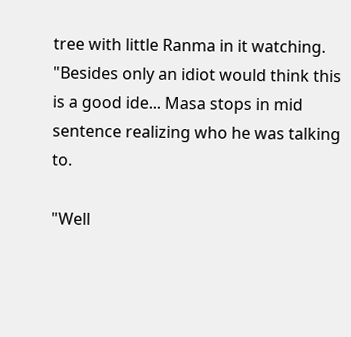tree with little Ranma in it watching. "Besides only an idiot would think this is a good ide... Masa stops in mid sentence realizing who he was talking to.

"Well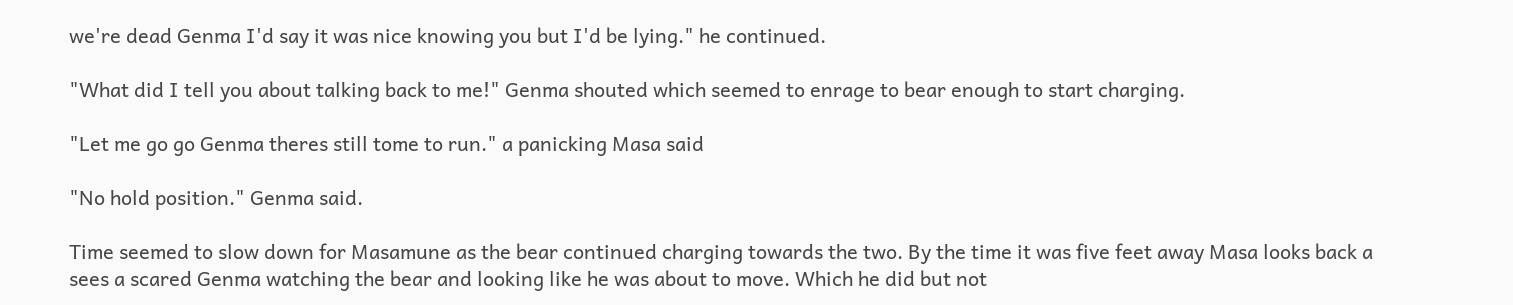we're dead Genma I'd say it was nice knowing you but I'd be lying." he continued.

"What did I tell you about talking back to me!" Genma shouted which seemed to enrage to bear enough to start charging.

"Let me go go Genma theres still tome to run." a panicking Masa said

"No hold position." Genma said.

Time seemed to slow down for Masamune as the bear continued charging towards the two. By the time it was five feet away Masa looks back a sees a scared Genma watching the bear and looking like he was about to move. Which he did but not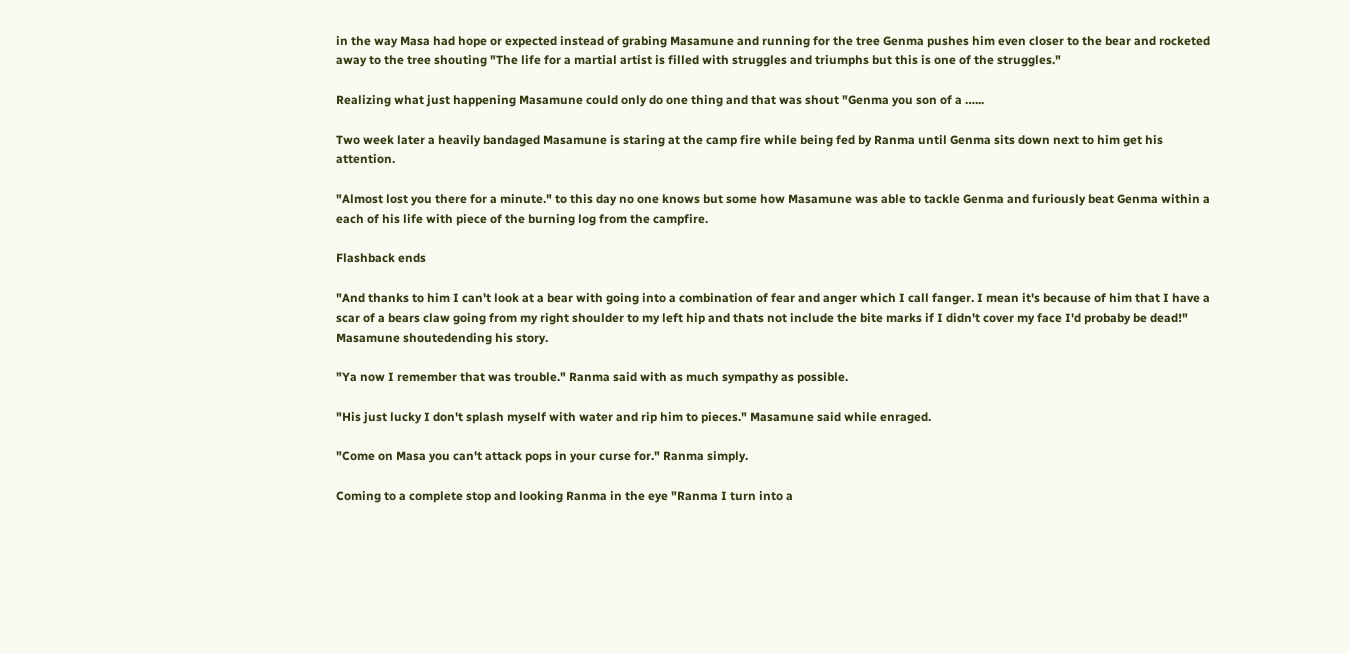in the way Masa had hope or expected instead of grabing Masamune and running for the tree Genma pushes him even closer to the bear and rocketed away to the tree shouting "The life for a martial artist is filled with struggles and triumphs but this is one of the struggles."

Realizing what just happening Masamune could only do one thing and that was shout "Genma you son of a …...

Two week later a heavily bandaged Masamune is staring at the camp fire while being fed by Ranma until Genma sits down next to him get his attention.

"Almost lost you there for a minute." to this day no one knows but some how Masamune was able to tackle Genma and furiously beat Genma within a each of his life with piece of the burning log from the campfire.

Flashback ends

"And thanks to him I can't look at a bear with going into a combination of fear and anger which I call fanger. I mean it's because of him that I have a scar of a bears claw going from my right shoulder to my left hip and thats not include the bite marks if I didn't cover my face I'd probaby be dead!" Masamune shoutedending his story.

"Ya now I remember that was trouble." Ranma said with as much sympathy as possible.

"His just lucky I don't splash myself with water and rip him to pieces." Masamune said while enraged.

"Come on Masa you can't attack pops in your curse for." Ranma simply.

Coming to a complete stop and looking Ranma in the eye "Ranma I turn into a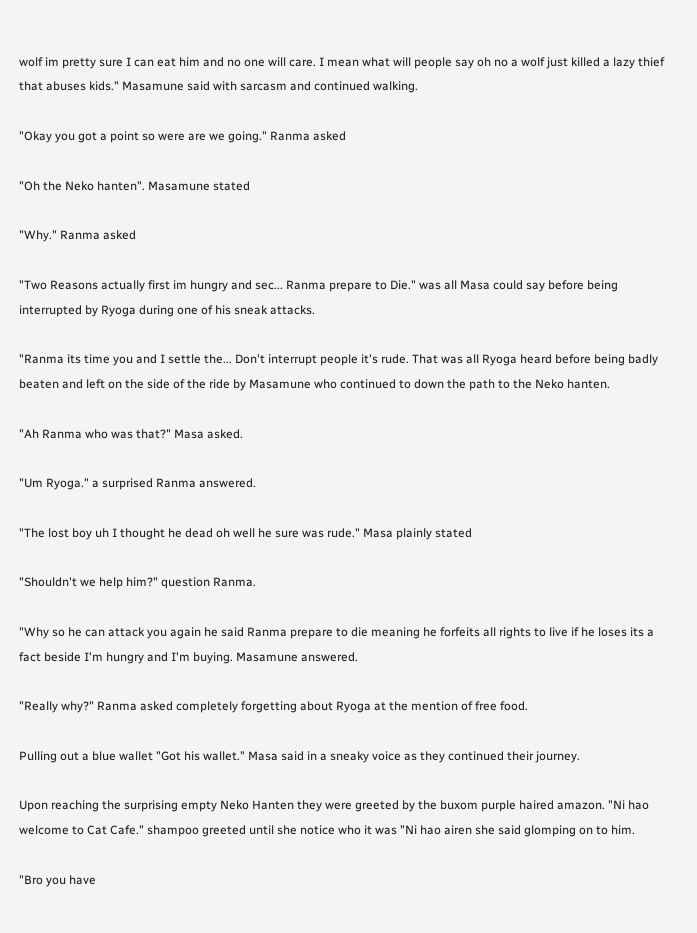wolf im pretty sure I can eat him and no one will care. I mean what will people say oh no a wolf just killed a lazy thief that abuses kids." Masamune said with sarcasm and continued walking.

"Okay you got a point so were are we going." Ranma asked

"Oh the Neko hanten". Masamune stated

"Why." Ranma asked

"Two Reasons actually first im hungry and sec... Ranma prepare to Die." was all Masa could say before being interrupted by Ryoga during one of his sneak attacks.

"Ranma its time you and I settle the... Don't interrupt people it's rude. That was all Ryoga heard before being badly beaten and left on the side of the ride by Masamune who continued to down the path to the Neko hanten.

"Ah Ranma who was that?" Masa asked.

"Um Ryoga." a surprised Ranma answered.

"The lost boy uh I thought he dead oh well he sure was rude." Masa plainly stated

"Shouldn't we help him?" question Ranma.

"Why so he can attack you again he said Ranma prepare to die meaning he forfeits all rights to live if he loses its a fact beside I'm hungry and I'm buying. Masamune answered.

"Really why?" Ranma asked completely forgetting about Ryoga at the mention of free food.

Pulling out a blue wallet "Got his wallet." Masa said in a sneaky voice as they continued their journey.

Upon reaching the surprising empty Neko Hanten they were greeted by the buxom purple haired amazon. "Ni hao welcome to Cat Cafe." shampoo greeted until she notice who it was "Ni hao airen she said glomping on to him.

"Bro you have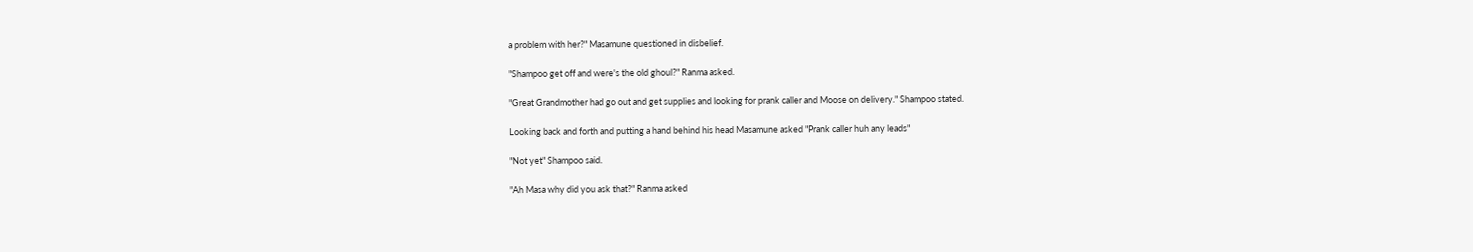a problem with her?" Masamune questioned in disbelief.

"Shampoo get off and were's the old ghoul?" Ranma asked.

"Great Grandmother had go out and get supplies and looking for prank caller and Moose on delivery." Shampoo stated.

Looking back and forth and putting a hand behind his head Masamune asked "Prank caller huh any leads"

"Not yet" Shampoo said.

"Ah Masa why did you ask that?" Ranma asked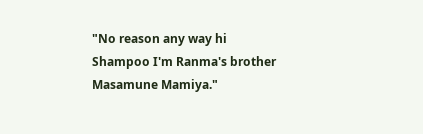"No reason any way hi Shampoo I'm Ranma's brother Masamune Mamiya."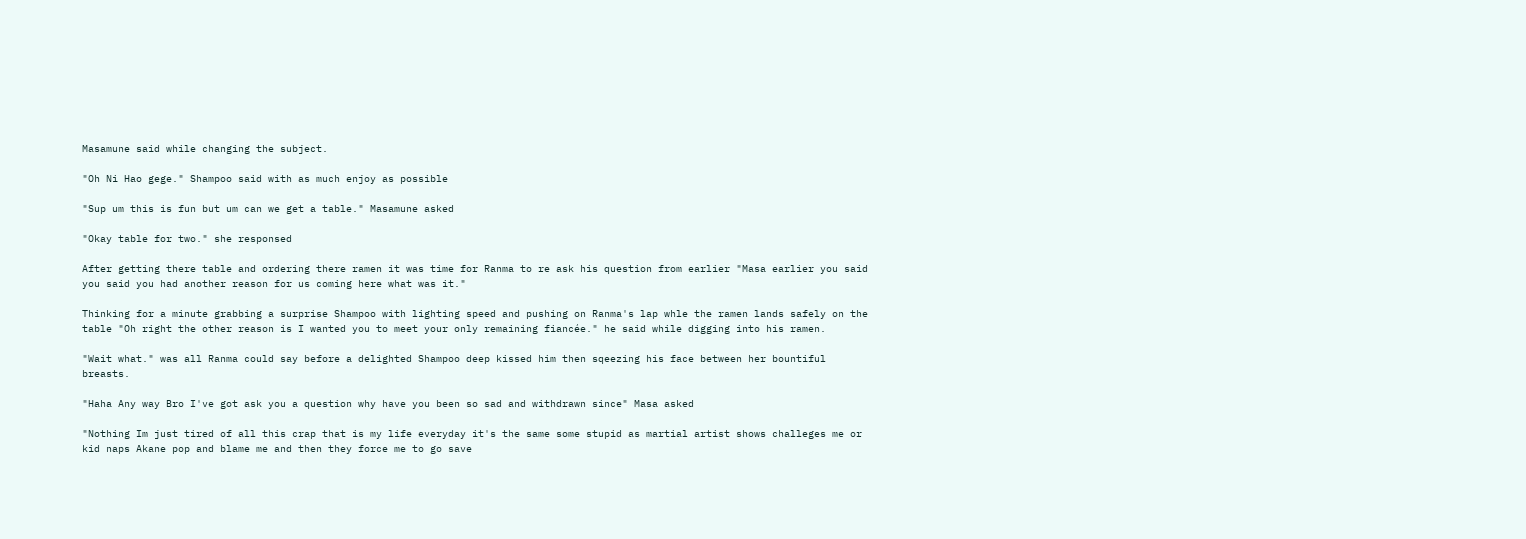Masamune said while changing the subject.

"Oh Ni Hao gege." Shampoo said with as much enjoy as possible

"Sup um this is fun but um can we get a table." Masamune asked

"Okay table for two." she responsed

After getting there table and ordering there ramen it was time for Ranma to re ask his question from earlier "Masa earlier you said you said you had another reason for us coming here what was it."

Thinking for a minute grabbing a surprise Shampoo with lighting speed and pushing on Ranma's lap whle the ramen lands safely on the table "Oh right the other reason is I wanted you to meet your only remaining fiancée." he said while digging into his ramen.

"Wait what." was all Ranma could say before a delighted Shampoo deep kissed him then sqeezing his face between her bountiful breasts.

"Haha Any way Bro I've got ask you a question why have you been so sad and withdrawn since" Masa asked

"Nothing Im just tired of all this crap that is my life everyday it's the same some stupid as martial artist shows challeges me or kid naps Akane pop and blame me and then they force me to go save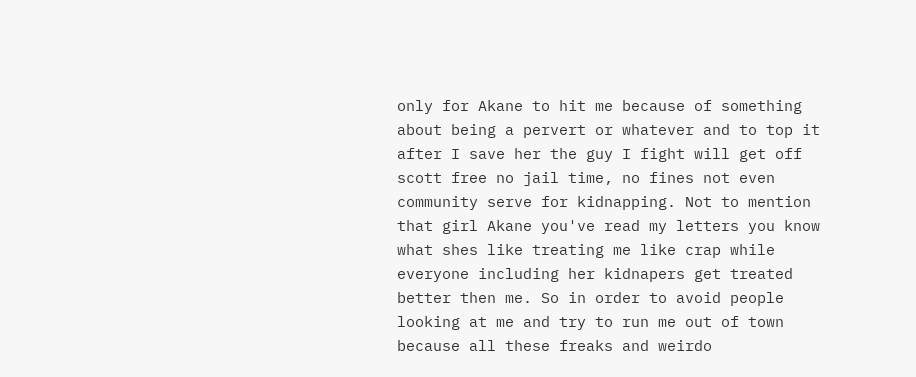only for Akane to hit me because of something about being a pervert or whatever and to top it after I save her the guy I fight will get off scott free no jail time, no fines not even community serve for kidnapping. Not to mention that girl Akane you've read my letters you know what shes like treating me like crap while everyone including her kidnapers get treated better then me. So in order to avoid people looking at me and try to run me out of town because all these freaks and weirdo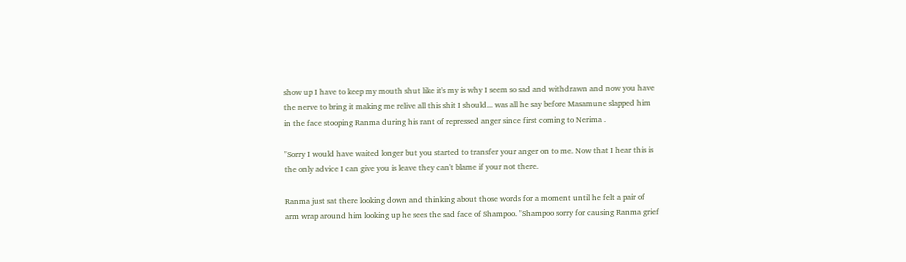show up I have to keep my mouth shut like it's my is why I seem so sad and withdrawn and now you have the nerve to bring it making me relive all this shit I should... was all he say before Masamune slapped him in the face stooping Ranma during his rant of repressed anger since first coming to Nerima .

"Sorry I would have waited longer but you started to transfer your anger on to me. Now that I hear this is the only advice I can give you is leave they can't blame if your not there.

Ranma just sat there looking down and thinking about those words for a moment until he felt a pair of arm wrap around him looking up he sees the sad face of Shampoo. "Shampoo sorry for causing Ranma grief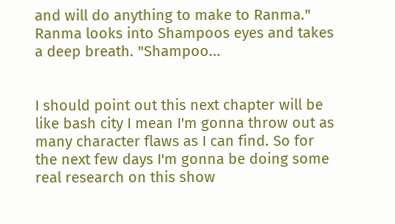and will do anything to make to Ranma." Ranma looks into Shampoos eyes and takes a deep breath. "Shampoo...


I should point out this next chapter will be like bash city I mean I'm gonna throw out as many character flaws as I can find. So for the next few days I'm gonna be doing some real research on this show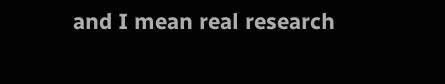and I mean real research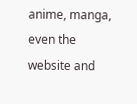anime, manga, even the website and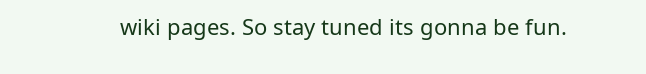wiki pages. So stay tuned its gonna be fun.